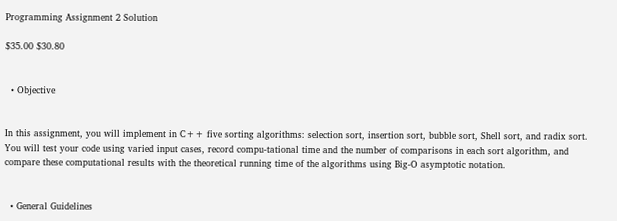Programming Assignment 2 Solution

$35.00 $30.80


  • Objective


In this assignment, you will implement in C++ five sorting algorithms: selection sort, insertion sort, bubble sort, Shell sort, and radix sort. You will test your code using varied input cases, record compu-tational time and the number of comparisons in each sort algorithm, and compare these computational results with the theoretical running time of the algorithms using Big-O asymptotic notation.


  • General Guidelines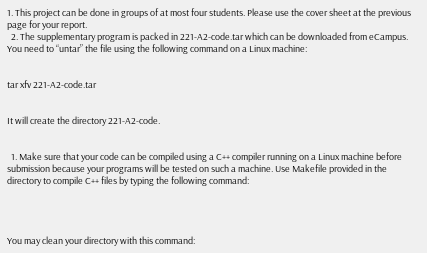1. This project can be done in groups of at most four students. Please use the cover sheet at the previous page for your report.
  2. The supplementary program is packed in 221-A2-code.tar which can be downloaded from eCampus. You need to “untar” the file using the following command on a Linux machine:


tar xfv 221-A2-code.tar


It will create the directory 221-A2-code.


  1. Make sure that your code can be compiled using a C++ compiler running on a Linux machine before submission because your programs will be tested on such a machine. Use Makefile provided in the directory to compile C++ files by typing the following command:




You may clean your directory with this command: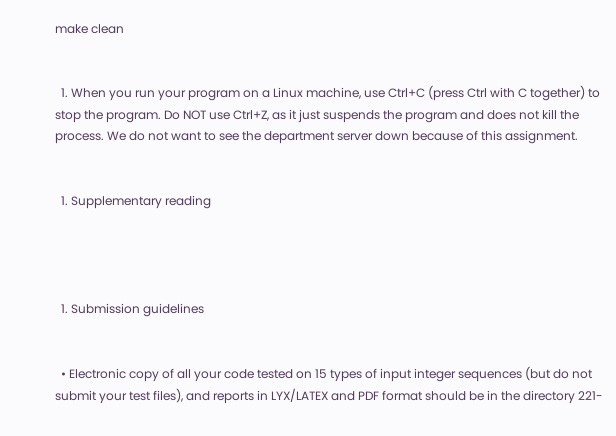make clean


  1. When you run your program on a Linux machine, use Ctrl+C (press Ctrl with C together) to stop the program. Do NOT use Ctrl+Z, as it just suspends the program and does not kill the process. We do not want to see the department server down because of this assignment.


  1. Supplementary reading




  1. Submission guidelines


  • Electronic copy of all your code tested on 15 types of input integer sequences (but do not submit your test files), and reports in LYX/LATEX and PDF format should be in the directory 221-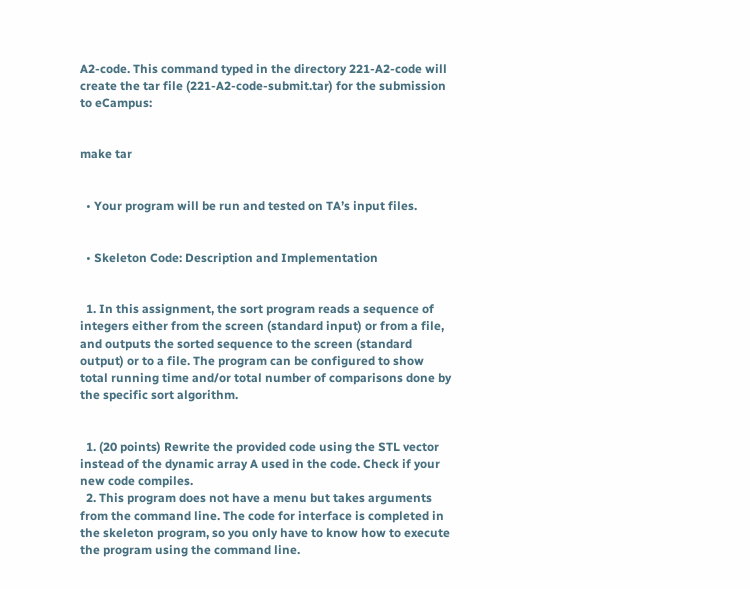A2-code. This command typed in the directory 221-A2-code will create the tar file (221-A2-code-submit.tar) for the submission to eCampus:


make tar


  • Your program will be run and tested on TA’s input files.


  • Skeleton Code: Description and Implementation


  1. In this assignment, the sort program reads a sequence of integers either from the screen (standard input) or from a file, and outputs the sorted sequence to the screen (standard output) or to a file. The program can be configured to show total running time and/or total number of comparisons done by the specific sort algorithm.


  1. (20 points) Rewrite the provided code using the STL vector instead of the dynamic array A used in the code. Check if your new code compiles.
  2. This program does not have a menu but takes arguments from the command line. The code for interface is completed in the skeleton program, so you only have to know how to execute the program using the command line.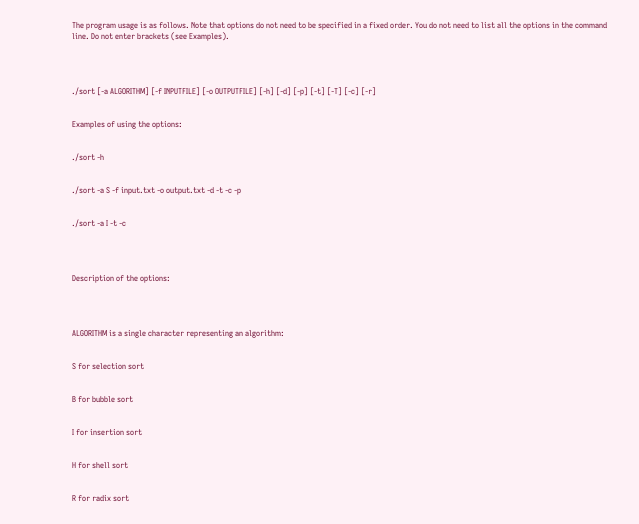The program usage is as follows. Note that options do not need to be specified in a fixed order. You do not need to list all the options in the command line. Do not enter brackets (see Examples).




./sort [-a ALGORITHM] [-f INPUTFILE] [-o OUTPUTFILE] [-h] [-d] [-p] [-t] [-T] [-c] [-r]


Examples of using the options:


./sort -h


./sort -a S -f input.txt -o output.txt -d -t -c -p


./sort -a I -t -c




Description of the options:




ALGORITHM is a single character representing an algorithm:


S for selection sort


B for bubble sort


I for insertion sort


H for shell sort


R for radix sort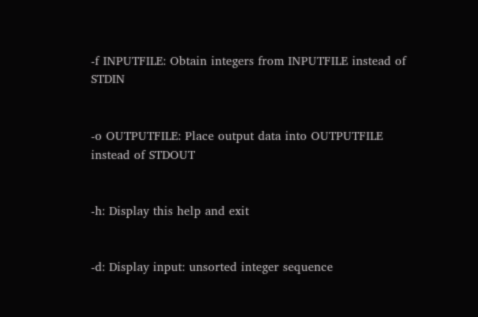-f INPUTFILE: Obtain integers from INPUTFILE instead of STDIN


-o OUTPUTFILE: Place output data into OUTPUTFILE instead of STDOUT


-h: Display this help and exit


-d: Display input: unsorted integer sequence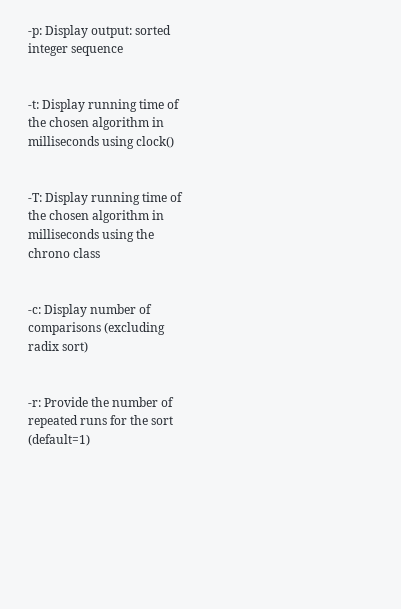-p: Display output: sorted integer sequence


-t: Display running time of the chosen algorithm in milliseconds using clock()


-T: Display running time of the chosen algorithm in milliseconds using the chrono class


-c: Display number of comparisons (excluding radix sort)


-r: Provide the number of repeated runs for the sort (default=1)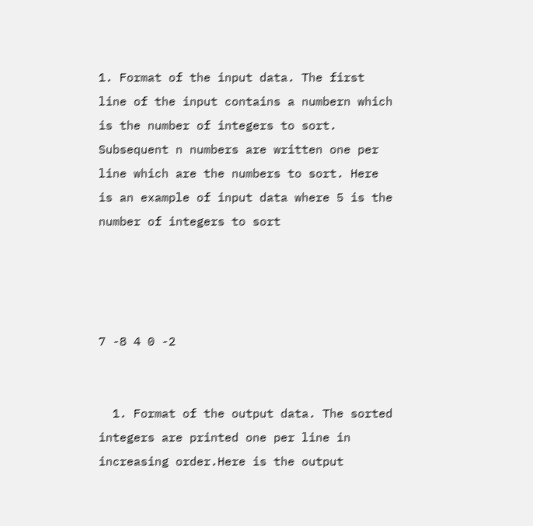1. Format of the input data. The first line of the input contains a numbern which is the number of integers to sort. Subsequent n numbers are written one per line which are the numbers to sort. Here is an example of input data where 5 is the number of integers to sort




7 -8 4 0 -2


  1. Format of the output data. The sorted integers are printed one per line in increasing order.Here is the output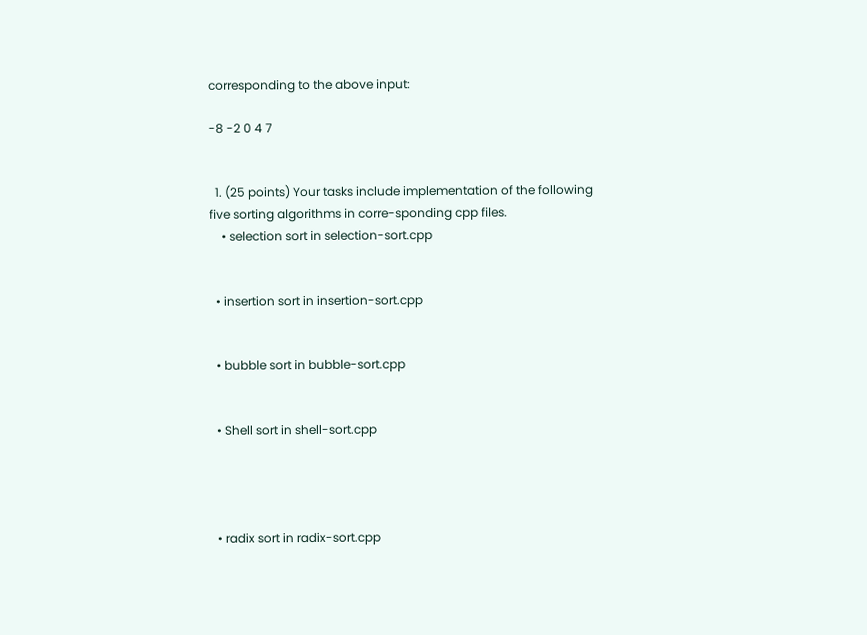corresponding to the above input:

-8 -2 0 4 7


  1. (25 points) Your tasks include implementation of the following five sorting algorithms in corre-sponding cpp files.
    • selection sort in selection-sort.cpp


  • insertion sort in insertion-sort.cpp


  • bubble sort in bubble-sort.cpp


  • Shell sort in shell-sort.cpp




  • radix sort in radix-sort.cpp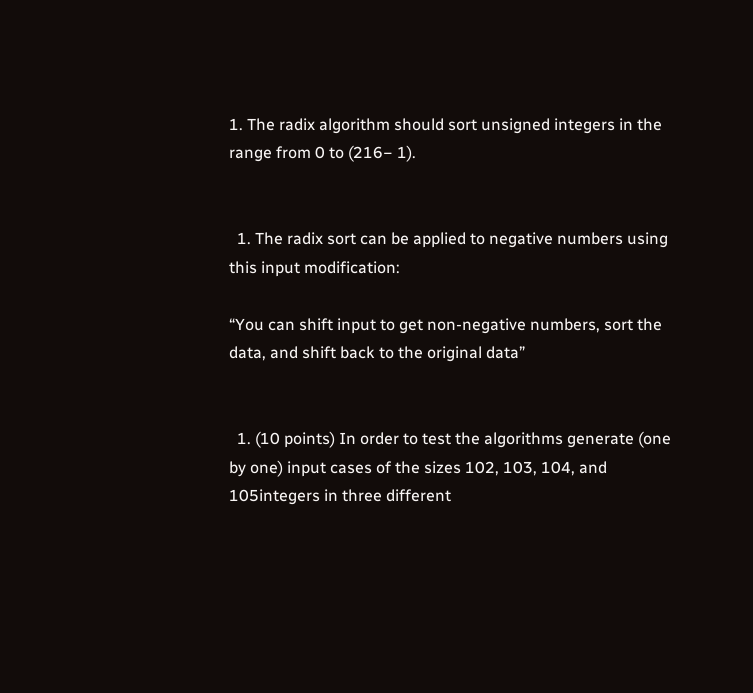1. The radix algorithm should sort unsigned integers in the range from 0 to (216− 1).


  1. The radix sort can be applied to negative numbers using this input modification:

“You can shift input to get non-negative numbers, sort the data, and shift back to the original data”


  1. (10 points) In order to test the algorithms generate (one by one) input cases of the sizes 102, 103, 104, and 105integers in three different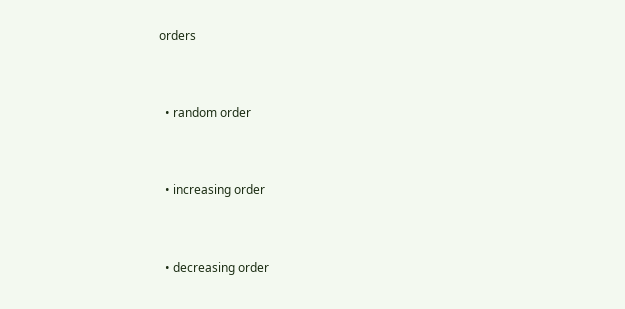orders


  • random order


  • increasing order


  • decreasing order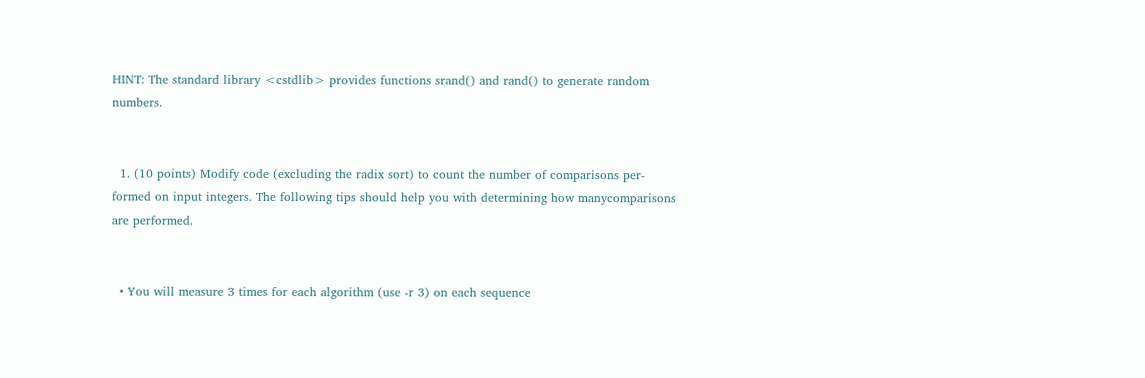HINT: The standard library <cstdlib> provides functions srand() and rand() to generate random numbers.


  1. (10 points) Modify code (excluding the radix sort) to count the number of comparisons per-formed on input integers. The following tips should help you with determining how manycomparisons are performed.


  • You will measure 3 times for each algorithm (use -r 3) on each sequence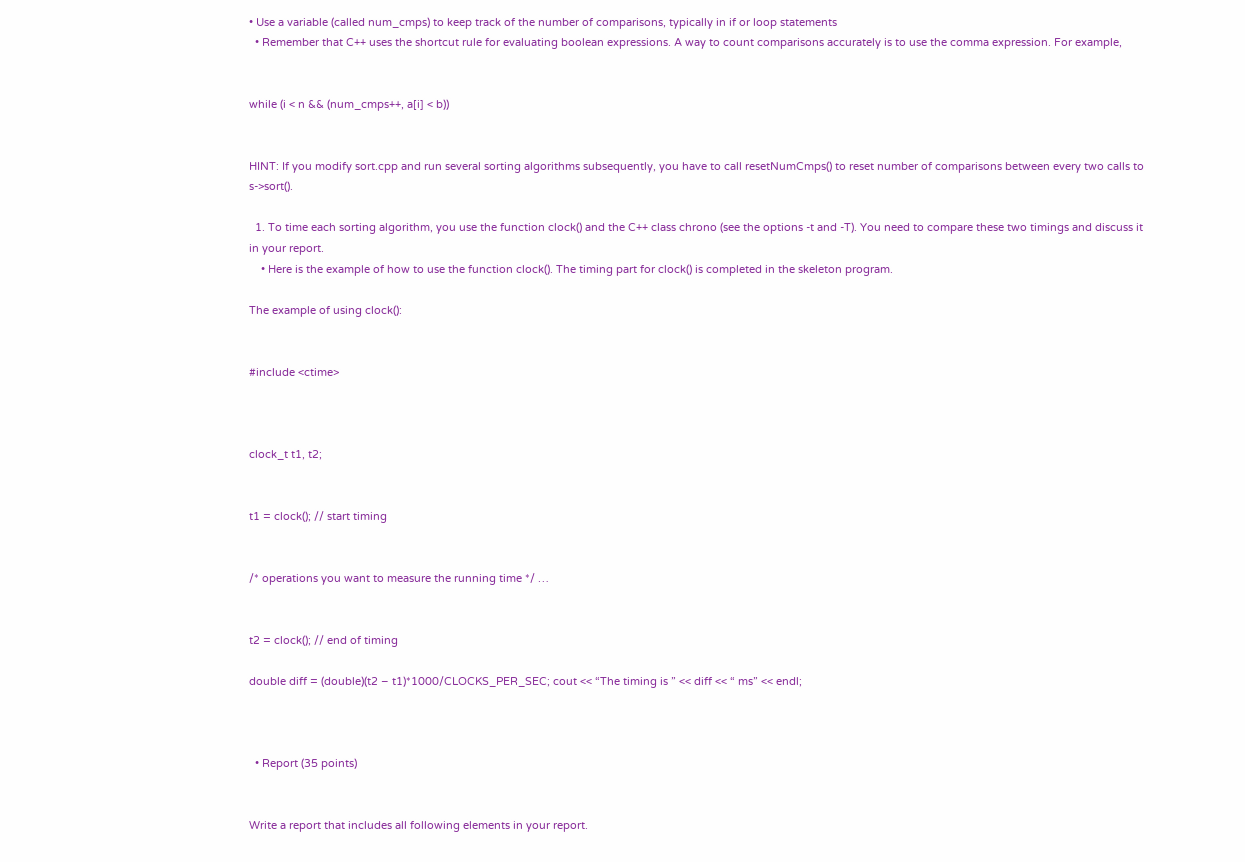• Use a variable (called num_cmps) to keep track of the number of comparisons, typically in if or loop statements
  • Remember that C++ uses the shortcut rule for evaluating boolean expressions. A way to count comparisons accurately is to use the comma expression. For example,


while (i < n && (num_cmps++, a[i] < b))


HINT: If you modify sort.cpp and run several sorting algorithms subsequently, you have to call resetNumCmps() to reset number of comparisons between every two calls to s->sort().

  1. To time each sorting algorithm, you use the function clock() and the C++ class chrono (see the options -t and -T). You need to compare these two timings and discuss it in your report.
    • Here is the example of how to use the function clock(). The timing part for clock() is completed in the skeleton program.

The example of using clock():


#include <ctime>



clock_t t1, t2;


t1 = clock(); // start timing


/* operations you want to measure the running time */ …


t2 = clock(); // end of timing

double diff = (double)(t2 – t1)*1000/CLOCKS_PER_SEC; cout << “The timing is ” << diff << “ ms” << endl;



  • Report (35 points)


Write a report that includes all following elements in your report.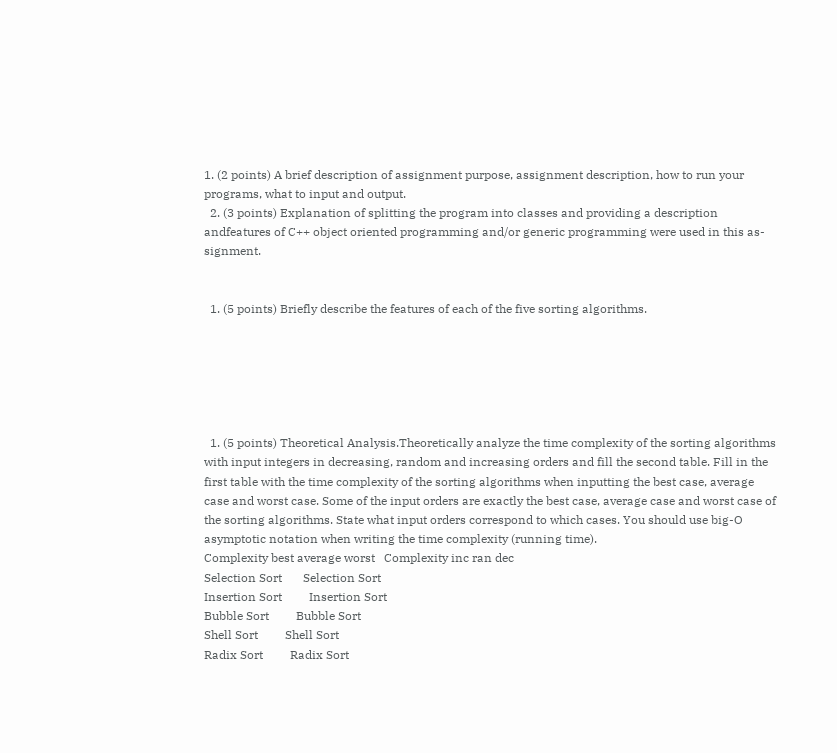1. (2 points) A brief description of assignment purpose, assignment description, how to run your programs, what to input and output.
  2. (3 points) Explanation of splitting the program into classes and providing a description andfeatures of C++ object oriented programming and/or generic programming were used in this as-signment.


  1. (5 points) Briefly describe the features of each of the five sorting algorithms.






  1. (5 points) Theoretical Analysis.Theoretically analyze the time complexity of the sorting algorithms with input integers in decreasing, random and increasing orders and fill the second table. Fill in the first table with the time complexity of the sorting algorithms when inputting the best case, average case and worst case. Some of the input orders are exactly the best case, average case and worst case of the sorting algorithms. State what input orders correspond to which cases. You should use big-O asymptotic notation when writing the time complexity (running time).
Complexity best average worst   Complexity inc ran dec
Selection Sort       Selection Sort
Insertion Sort         Insertion Sort
Bubble Sort         Bubble Sort
Shell Sort         Shell Sort
Radix Sort         Radix Sort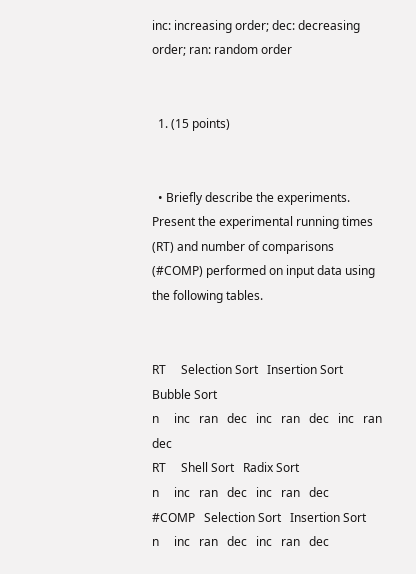inc: increasing order; dec: decreasing order; ran: random order


  1. (15 points)


  • Briefly describe the experiments. Present the experimental running times (RT) and number of comparisons (#COMP) performed on input data using the following tables.


RT     Selection Sort   Insertion Sort   Bubble Sort
n     inc   ran   dec   inc   ran   dec   inc   ran dec
RT     Shell Sort   Radix Sort
n     inc   ran   dec   inc   ran   dec
#COMP   Selection Sort   Insertion Sort
n     inc   ran   dec   inc   ran   dec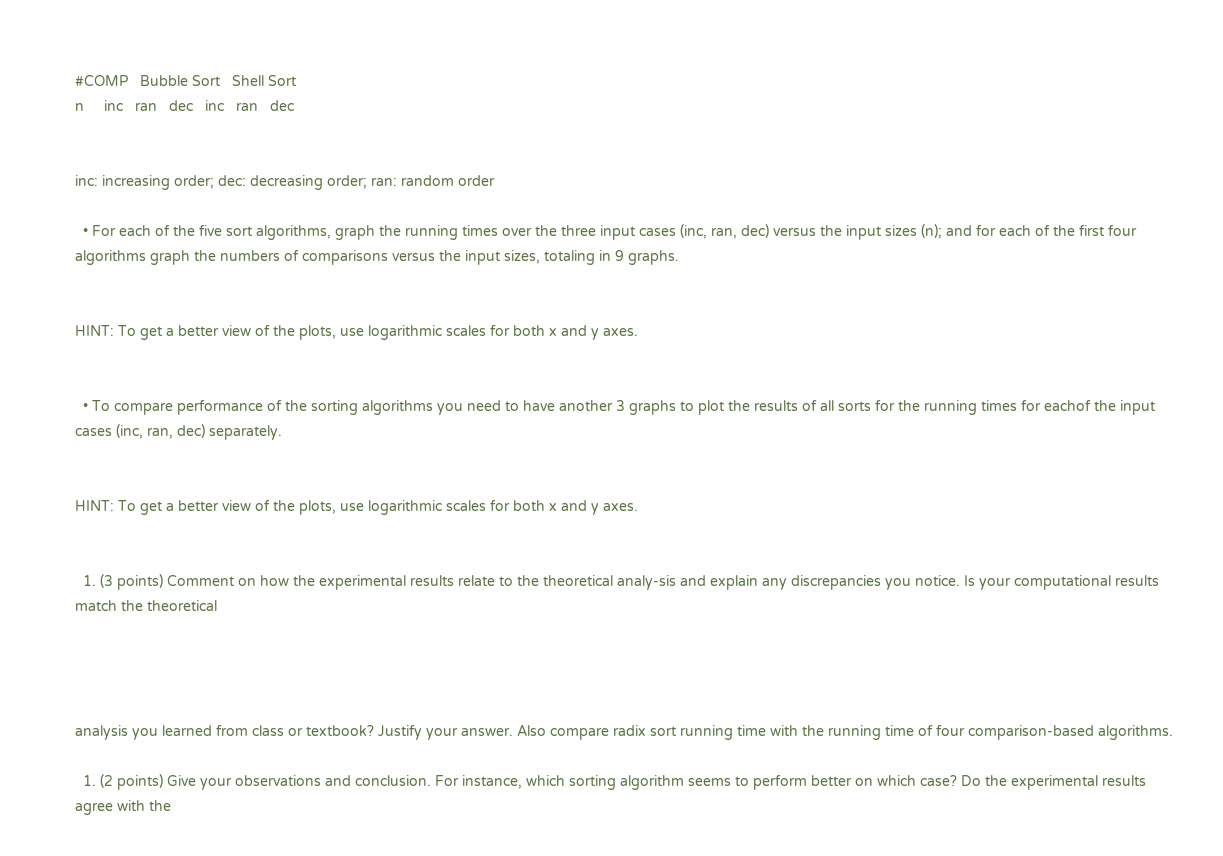#COMP   Bubble Sort   Shell Sort
n     inc   ran   dec   inc   ran   dec


inc: increasing order; dec: decreasing order; ran: random order

  • For each of the five sort algorithms, graph the running times over the three input cases (inc, ran, dec) versus the input sizes (n); and for each of the first four algorithms graph the numbers of comparisons versus the input sizes, totaling in 9 graphs.


HINT: To get a better view of the plots, use logarithmic scales for both x and y axes.


  • To compare performance of the sorting algorithms you need to have another 3 graphs to plot the results of all sorts for the running times for eachof the input cases (inc, ran, dec) separately.


HINT: To get a better view of the plots, use logarithmic scales for both x and y axes.


  1. (3 points) Comment on how the experimental results relate to the theoretical analy-sis and explain any discrepancies you notice. Is your computational results match the theoretical




analysis you learned from class or textbook? Justify your answer. Also compare radix sort running time with the running time of four comparison-based algorithms.

  1. (2 points) Give your observations and conclusion. For instance, which sorting algorithm seems to perform better on which case? Do the experimental results agree with the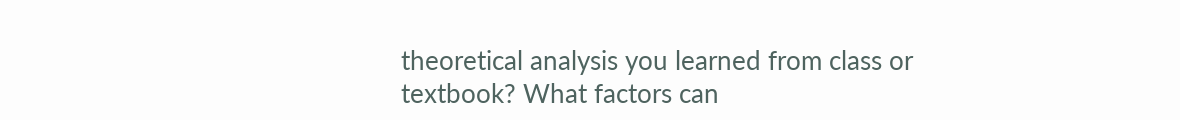theoretical analysis you learned from class or textbook? What factors can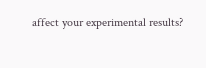affect your experimental results?